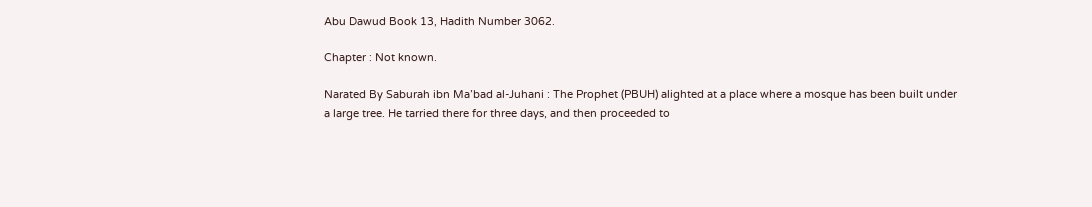Abu Dawud Book 13, Hadith Number 3062.

Chapter : Not known.

Narated By Saburah ibn Ma’bad al-Juhani : The Prophet (PBUH) alighted at a place where a mosque has been built under a large tree. He tarried there for three days, and then proceeded to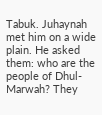Tabuk. Juhaynah met him on a wide plain. He asked them: who are the people of Dhul-Marwah? They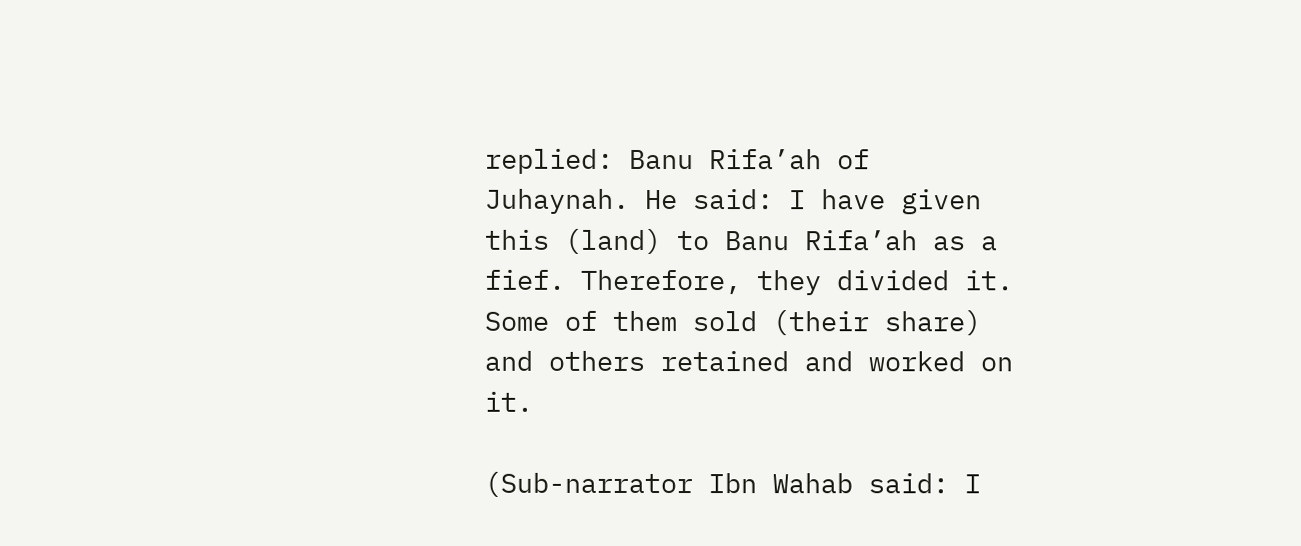replied: Banu Rifa’ah of Juhaynah. He said: I have given this (land) to Banu Rifa’ah as a fief. Therefore, they divided it. Some of them sold (their share) and others retained and worked on it.

(Sub-narrator Ibn Wahab said: I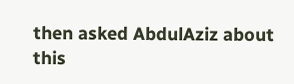then asked AbdulAziz about this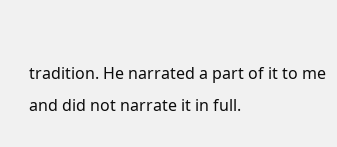tradition. He narrated a part of it to me and did not narrate it in full.